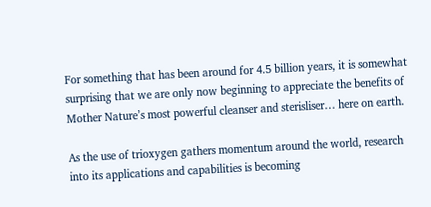For something that has been around for 4.5 billion years, it is somewhat surprising that we are only now beginning to appreciate the benefits of Mother Nature’s most powerful cleanser and sterisliser… here on earth.

As the use of trioxygen gathers momentum around the world, research into its applications and capabilities is becoming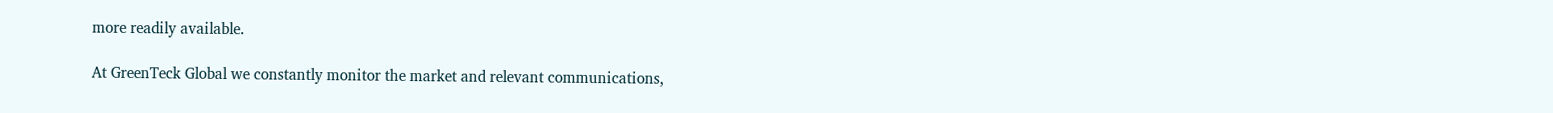more readily available.

At GreenTeck Global we constantly monitor the market and relevant communications,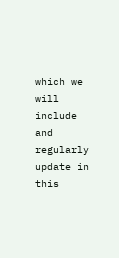which we will include and regularly update in this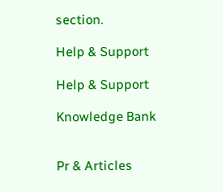section.

Help & Support

Help & Support

Knowledge Bank


Pr & Articles